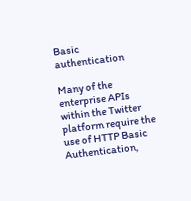Basic authentication

Many of the enterprise APIs within the Twitter platform require the use of HTTP Basic Authentication,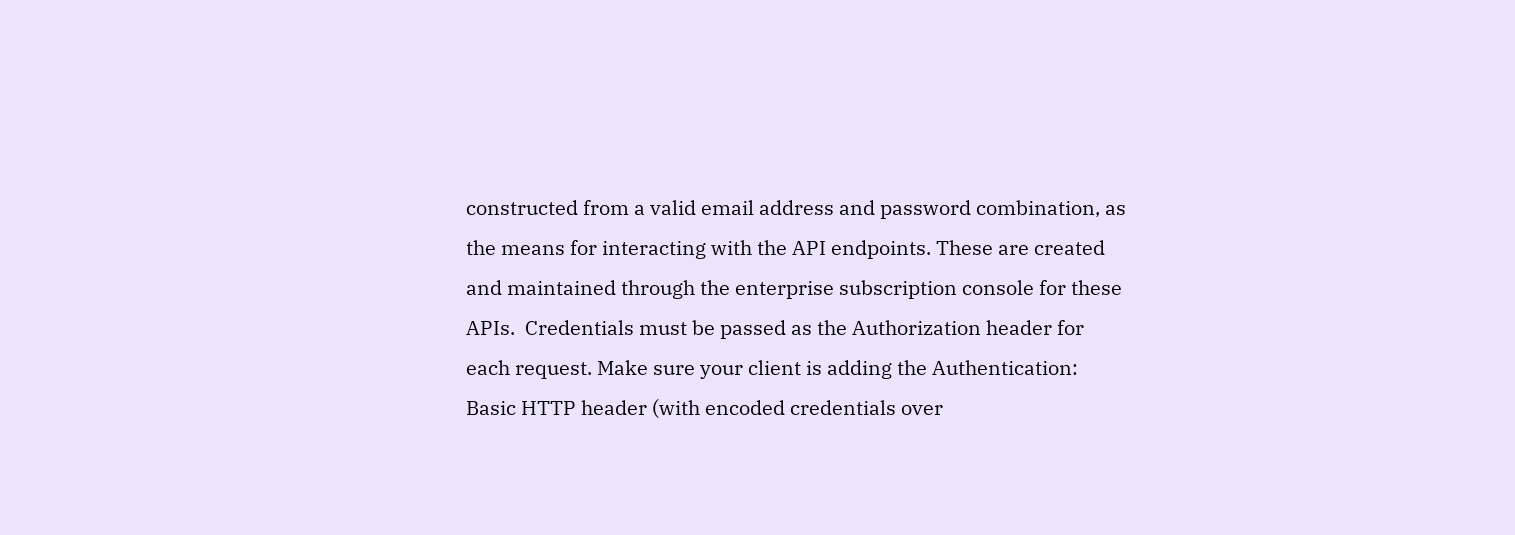constructed from a valid email address and password combination, as the means for interacting with the API endpoints. These are created and maintained through the enterprise subscription console for these APIs.  Credentials must be passed as the Authorization header for each request. Make sure your client is adding the Authentication: Basic HTTP header (with encoded credentials over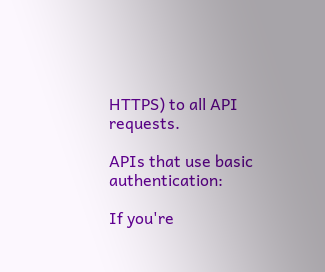HTTPS) to all API requests.

APIs that use basic authentication:

If you're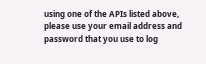using one of the APIs listed above, please use your email address and password that you use to log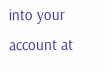into your account at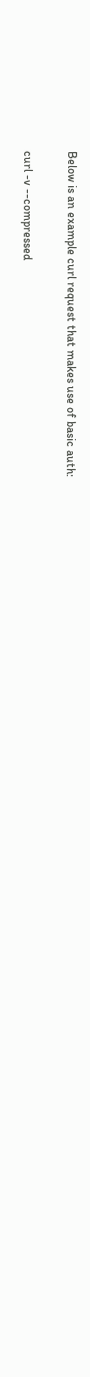Below is an example curl request that makes use of basic auth:

curl -v --compressed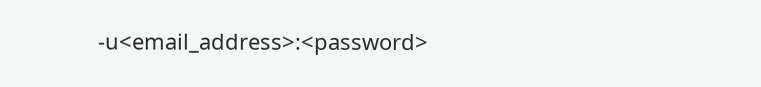-u<email_address>:<password>